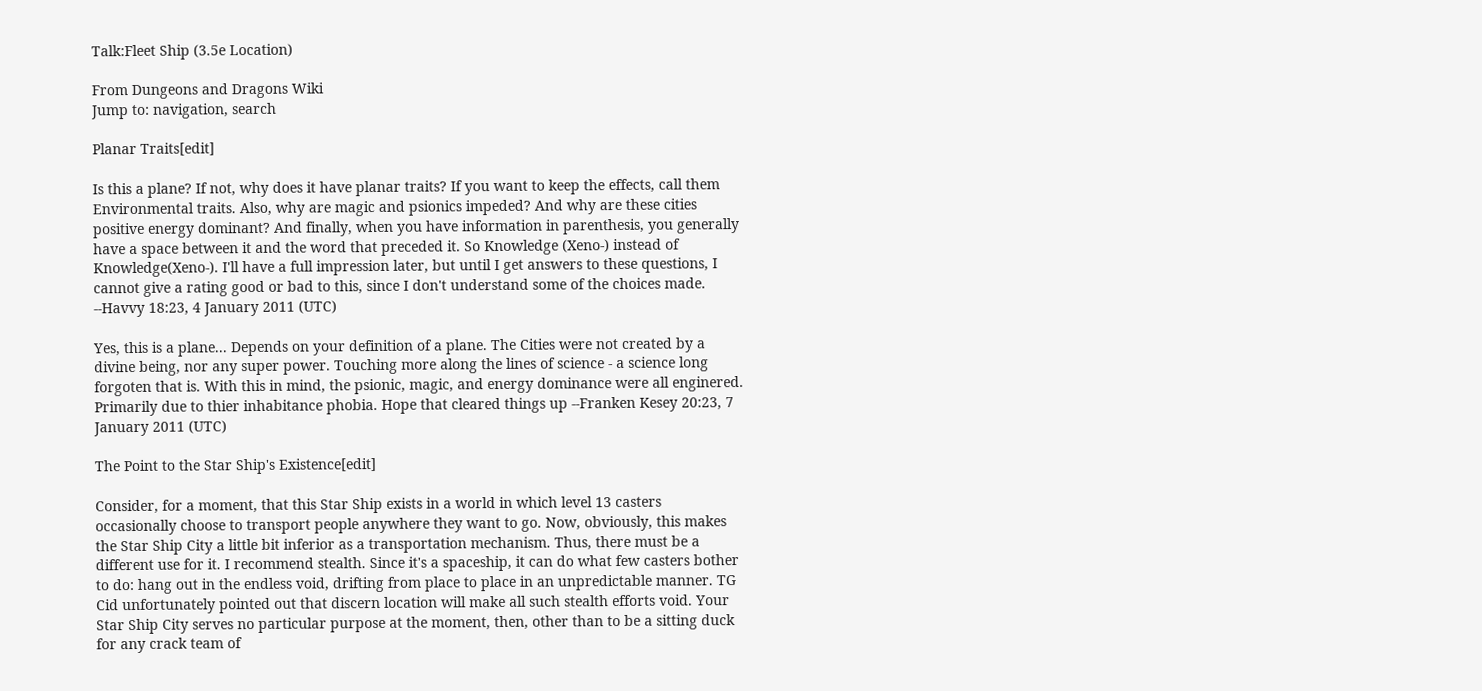Talk:Fleet Ship (3.5e Location)

From Dungeons and Dragons Wiki
Jump to: navigation, search

Planar Traits[edit]

Is this a plane? If not, why does it have planar traits? If you want to keep the effects, call them Environmental traits. Also, why are magic and psionics impeded? And why are these cities positive energy dominant? And finally, when you have information in parenthesis, you generally have a space between it and the word that preceded it. So Knowledge (Xeno-) instead of Knowledge(Xeno-). I'll have a full impression later, but until I get answers to these questions, I cannot give a rating good or bad to this, since I don't understand some of the choices made. --Havvy 18:23, 4 January 2011 (UTC)

Yes, this is a plane... Depends on your definition of a plane. The Cities were not created by a divine being, nor any super power. Touching more along the lines of science - a science long forgoten that is. With this in mind, the psionic, magic, and energy dominance were all enginered. Primarily due to thier inhabitance phobia. Hope that cleared things up --Franken Kesey 20:23, 7 January 2011 (UTC)

The Point to the Star Ship's Existence[edit]

Consider, for a moment, that this Star Ship exists in a world in which level 13 casters occasionally choose to transport people anywhere they want to go. Now, obviously, this makes the Star Ship City a little bit inferior as a transportation mechanism. Thus, there must be a different use for it. I recommend stealth. Since it's a spaceship, it can do what few casters bother to do: hang out in the endless void, drifting from place to place in an unpredictable manner. TG Cid unfortunately pointed out that discern location will make all such stealth efforts void. Your Star Ship City serves no particular purpose at the moment, then, other than to be a sitting duck for any crack team of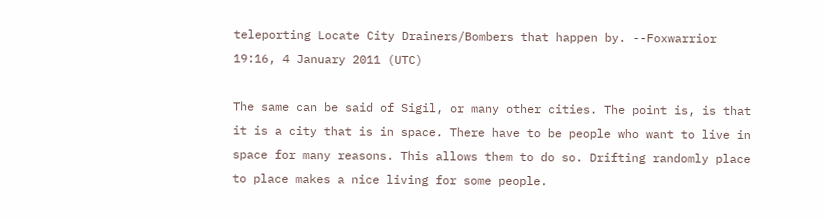teleporting Locate City Drainers/Bombers that happen by. --Foxwarrior 19:16, 4 January 2011 (UTC)

The same can be said of Sigil, or many other cities. The point is, is that it is a city that is in space. There have to be people who want to live in space for many reasons. This allows them to do so. Drifting randomly place to place makes a nice living for some people.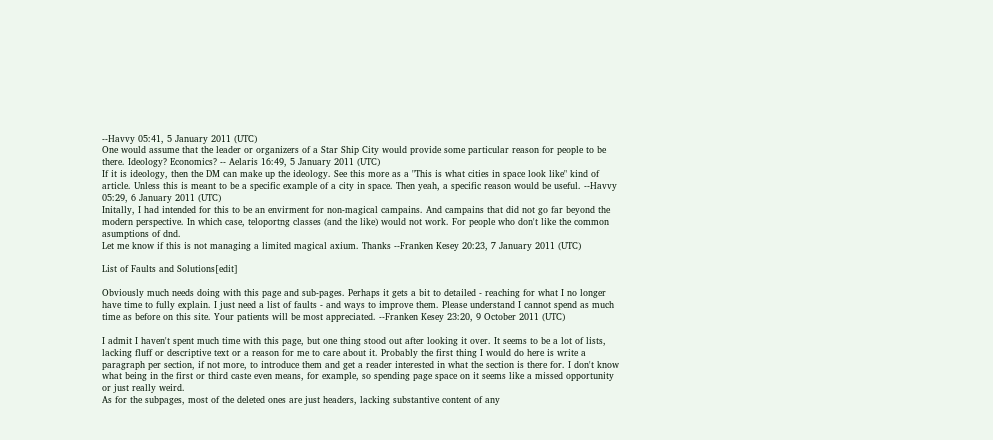--Havvy 05:41, 5 January 2011 (UTC)
One would assume that the leader or organizers of a Star Ship City would provide some particular reason for people to be there. Ideology? Economics? -- Aelaris 16:49, 5 January 2011 (UTC)
If it is ideology, then the DM can make up the ideology. See this more as a "This is what cities in space look like" kind of article. Unless this is meant to be a specific example of a city in space. Then yeah, a specific reason would be useful. --Havvy 05:29, 6 January 2011 (UTC)
Initally, I had intended for this to be an envirment for non-magical campains. And campains that did not go far beyond the modern perspective. In which case, teloportng classes (and the like) would not work. For people who don't like the common asumptions of dnd.
Let me know if this is not managing a limited magical axium. Thanks --Franken Kesey 20:23, 7 January 2011 (UTC)

List of Faults and Solutions[edit]

Obviously much needs doing with this page and sub-pages. Perhaps it gets a bit to detailed - reaching for what I no longer have time to fully explain. I just need a list of faults - and ways to improve them. Please understand I cannot spend as much time as before on this site. Your patients will be most appreciated. --Franken Kesey 23:20, 9 October 2011 (UTC)

I admit I haven't spent much time with this page, but one thing stood out after looking it over. It seems to be a lot of lists, lacking fluff or descriptive text or a reason for me to care about it. Probably the first thing I would do here is write a paragraph per section, if not more, to introduce them and get a reader interested in what the section is there for. I don't know what being in the first or third caste even means, for example, so spending page space on it seems like a missed opportunity or just really weird.
As for the subpages, most of the deleted ones are just headers, lacking substantive content of any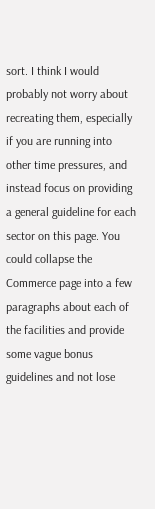sort. I think I would probably not worry about recreating them, especially if you are running into other time pressures, and instead focus on providing a general guideline for each sector on this page. You could collapse the Commerce page into a few paragraphs about each of the facilities and provide some vague bonus guidelines and not lose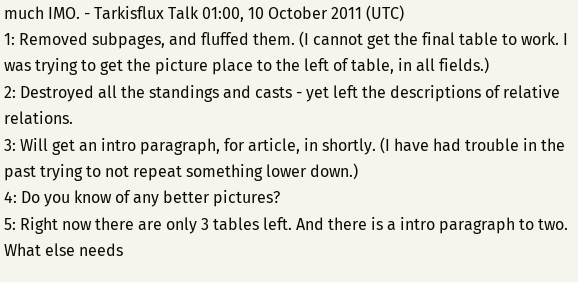much IMO. - Tarkisflux Talk 01:00, 10 October 2011 (UTC)
1: Removed subpages, and fluffed them. (I cannot get the final table to work. I was trying to get the picture place to the left of table, in all fields.)
2: Destroyed all the standings and casts - yet left the descriptions of relative relations.
3: Will get an intro paragraph, for article, in shortly. (I have had trouble in the past trying to not repeat something lower down.)
4: Do you know of any better pictures?
5: Right now there are only 3 tables left. And there is a intro paragraph to two.
What else needs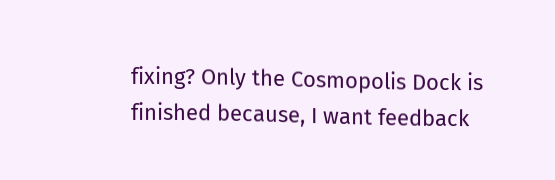fixing? Only the Cosmopolis Dock is finished because, I want feedback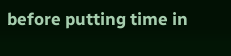before putting time in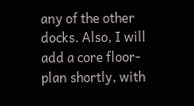any of the other docks. Also, I will add a core floor-plan shortly, with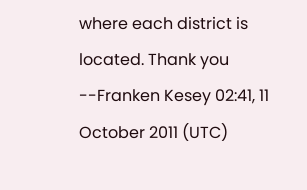where each district is located. Thank you --Franken Kesey 02:41, 11 October 2011 (UTC)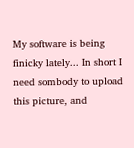My software is being finicky lately... In short I need sombody to upload this picture, and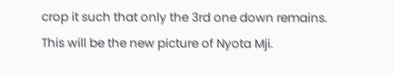crop it such that only the 3rd one down remains. This will be the new picture of Nyota Mji.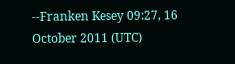--Franken Kesey 09:27, 16 October 2011 (UTC)